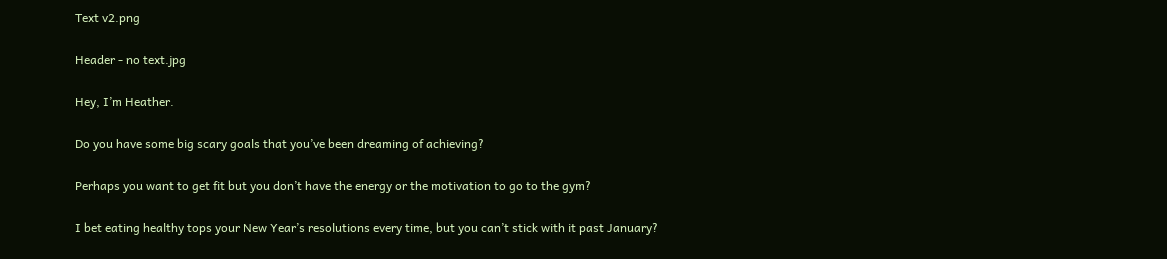Text v2.png

Header - no text.jpg

Hey, I’m Heather.

Do you have some big scary goals that you’ve been dreaming of achieving?

Perhaps you want to get fit but you don’t have the energy or the motivation to go to the gym?

I bet eating healthy tops your New Year’s resolutions every time, but you can’t stick with it past January?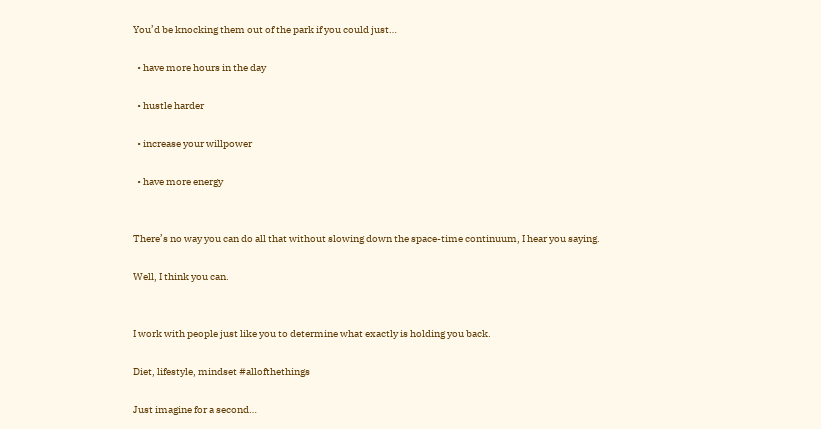You’d be knocking them out of the park if you could just…

  • have more hours in the day

  • hustle harder

  • increase your willpower

  • have more energy


There’s no way you can do all that without slowing down the space-time continuum, I hear you saying.

Well, I think you can.


I work with people just like you to determine what exactly is holding you back.

Diet, lifestyle, mindset #allofthethings

Just imagine for a second…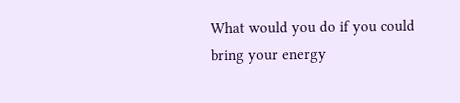What would you do if you could bring your energy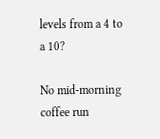levels from a 4 to a 10?

No mid-morning coffee run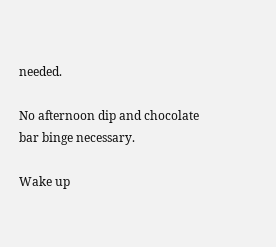needed.

No afternoon dip and chocolate bar binge necessary.

Wake up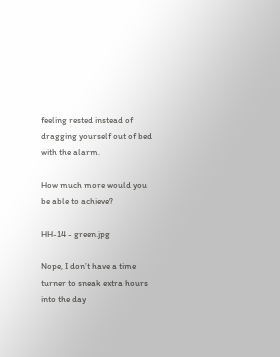feeling rested instead of dragging yourself out of bed with the alarm.

How much more would you be able to achieve?

HH-14 - green.jpg

Nope, I don’t have a time turner to sneak extra hours into the day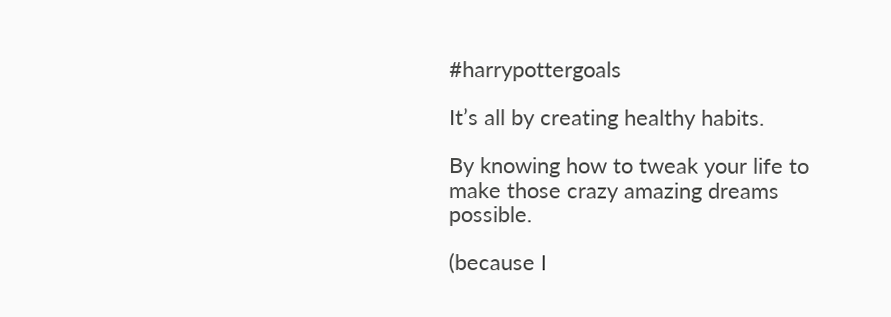#harrypottergoals

It’s all by creating healthy habits.

By knowing how to tweak your life to make those crazy amazing dreams possible.

(because I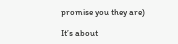promise you they are)

It’s about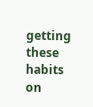getting these habits on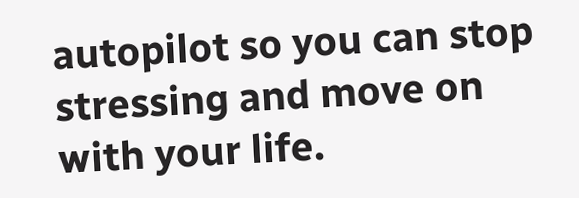autopilot so you can stop stressing and move on with your life.